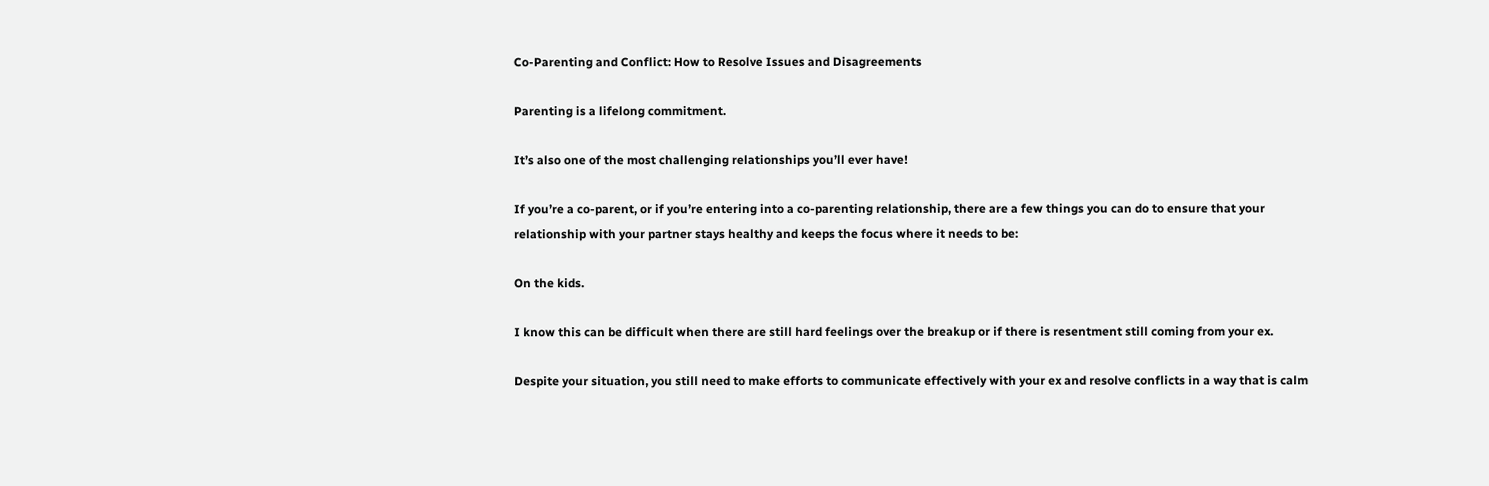Co-Parenting and Conflict: How to Resolve Issues and Disagreements

Parenting is a lifelong commitment.

It’s also one of the most challenging relationships you’ll ever have!

If you’re a co-parent, or if you’re entering into a co-parenting relationship, there are a few things you can do to ensure that your relationship with your partner stays healthy and keeps the focus where it needs to be:

On the kids.

I know this can be difficult when there are still hard feelings over the breakup or if there is resentment still coming from your ex.

Despite your situation, you still need to make efforts to communicate effectively with your ex and resolve conflicts in a way that is calm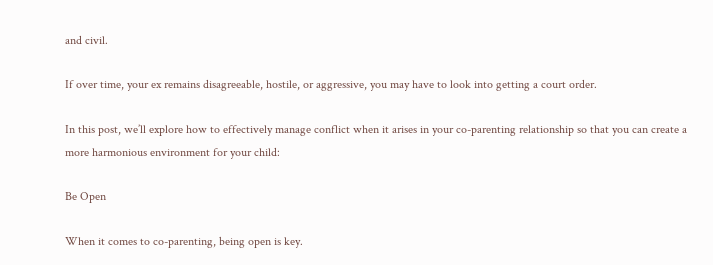and civil.

If over time, your ex remains disagreeable, hostile, or aggressive, you may have to look into getting a court order.

In this post, we’ll explore how to effectively manage conflict when it arises in your co-parenting relationship so that you can create a more harmonious environment for your child:

Be Open

When it comes to co-parenting, being open is key.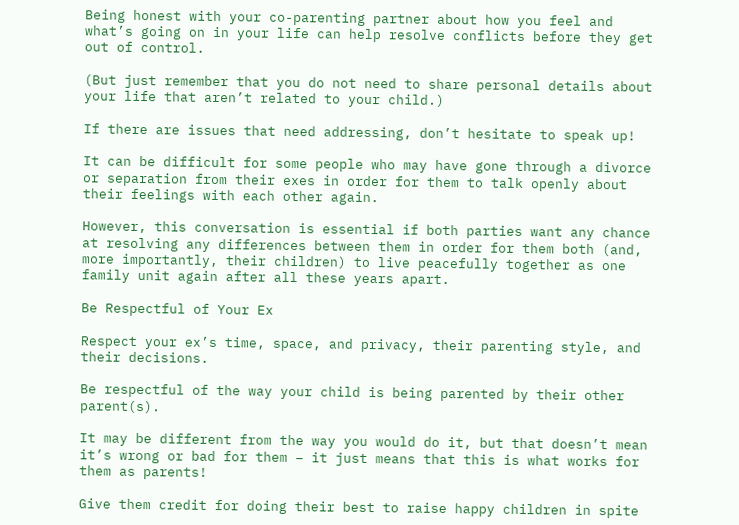Being honest with your co-parenting partner about how you feel and what’s going on in your life can help resolve conflicts before they get out of control.

(But just remember that you do not need to share personal details about your life that aren’t related to your child.)

If there are issues that need addressing, don’t hesitate to speak up!

It can be difficult for some people who may have gone through a divorce or separation from their exes in order for them to talk openly about their feelings with each other again.

However, this conversation is essential if both parties want any chance at resolving any differences between them in order for them both (and, more importantly, their children) to live peacefully together as one family unit again after all these years apart.

Be Respectful of Your Ex

Respect your ex’s time, space, and privacy, their parenting style, and their decisions.

Be respectful of the way your child is being parented by their other parent(s).

It may be different from the way you would do it, but that doesn’t mean it’s wrong or bad for them – it just means that this is what works for them as parents!

Give them credit for doing their best to raise happy children in spite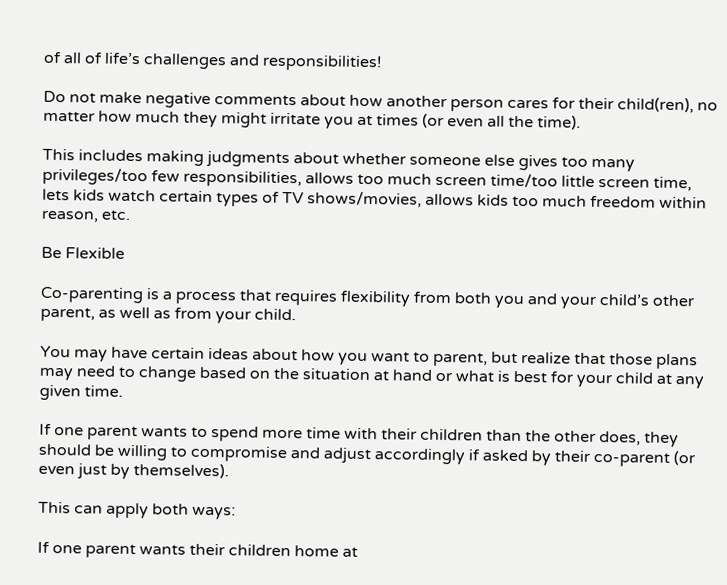of all of life’s challenges and responsibilities!

Do not make negative comments about how another person cares for their child(ren), no matter how much they might irritate you at times (or even all the time).

This includes making judgments about whether someone else gives too many privileges/too few responsibilities, allows too much screen time/too little screen time, lets kids watch certain types of TV shows/movies, allows kids too much freedom within reason, etc.

Be Flexible

Co-parenting is a process that requires flexibility from both you and your child’s other parent, as well as from your child.

You may have certain ideas about how you want to parent, but realize that those plans may need to change based on the situation at hand or what is best for your child at any given time.

If one parent wants to spend more time with their children than the other does, they should be willing to compromise and adjust accordingly if asked by their co-parent (or even just by themselves).

This can apply both ways:

If one parent wants their children home at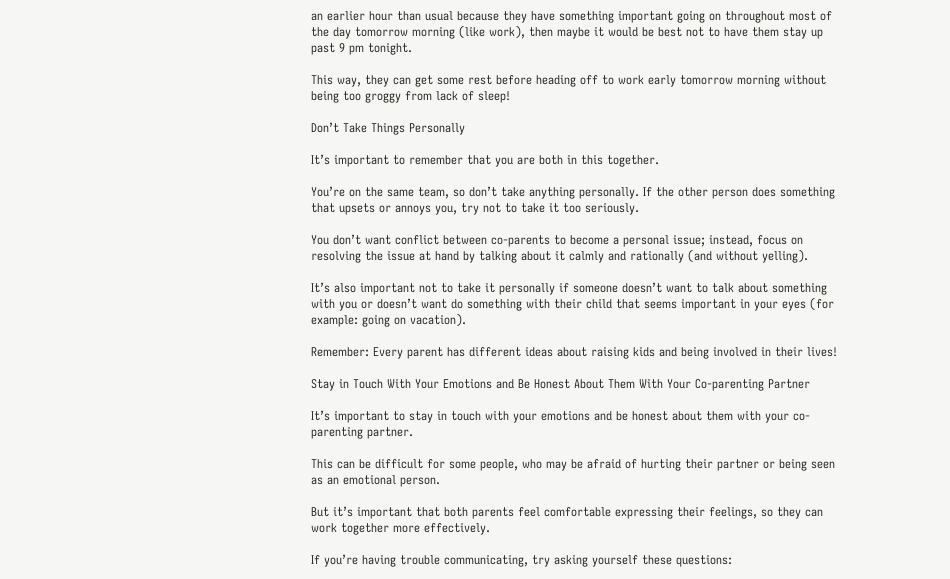an earlier hour than usual because they have something important going on throughout most of the day tomorrow morning (like work), then maybe it would be best not to have them stay up past 9 pm tonight.

This way, they can get some rest before heading off to work early tomorrow morning without being too groggy from lack of sleep!

Don’t Take Things Personally

It’s important to remember that you are both in this together.

You’re on the same team, so don’t take anything personally. If the other person does something that upsets or annoys you, try not to take it too seriously.

You don’t want conflict between co-parents to become a personal issue; instead, focus on resolving the issue at hand by talking about it calmly and rationally (and without yelling).

It’s also important not to take it personally if someone doesn’t want to talk about something with you or doesn’t want do something with their child that seems important in your eyes (for example: going on vacation).

Remember: Every parent has different ideas about raising kids and being involved in their lives!

Stay in Touch With Your Emotions and Be Honest About Them With Your Co-parenting Partner

It’s important to stay in touch with your emotions and be honest about them with your co-parenting partner.

This can be difficult for some people, who may be afraid of hurting their partner or being seen as an emotional person.

But it’s important that both parents feel comfortable expressing their feelings, so they can work together more effectively.

If you’re having trouble communicating, try asking yourself these questions: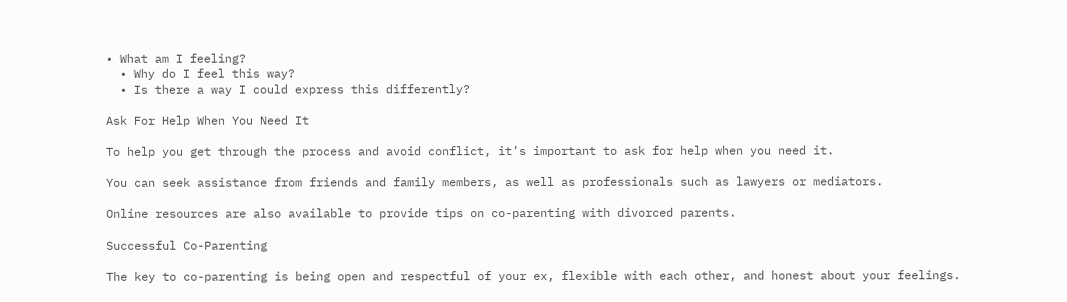• What am I feeling?
  • Why do I feel this way?
  • Is there a way I could express this differently?

Ask For Help When You Need It

To help you get through the process and avoid conflict, it’s important to ask for help when you need it.

You can seek assistance from friends and family members, as well as professionals such as lawyers or mediators.

Online resources are also available to provide tips on co-parenting with divorced parents.

Successful Co-Parenting

The key to co-parenting is being open and respectful of your ex, flexible with each other, and honest about your feelings.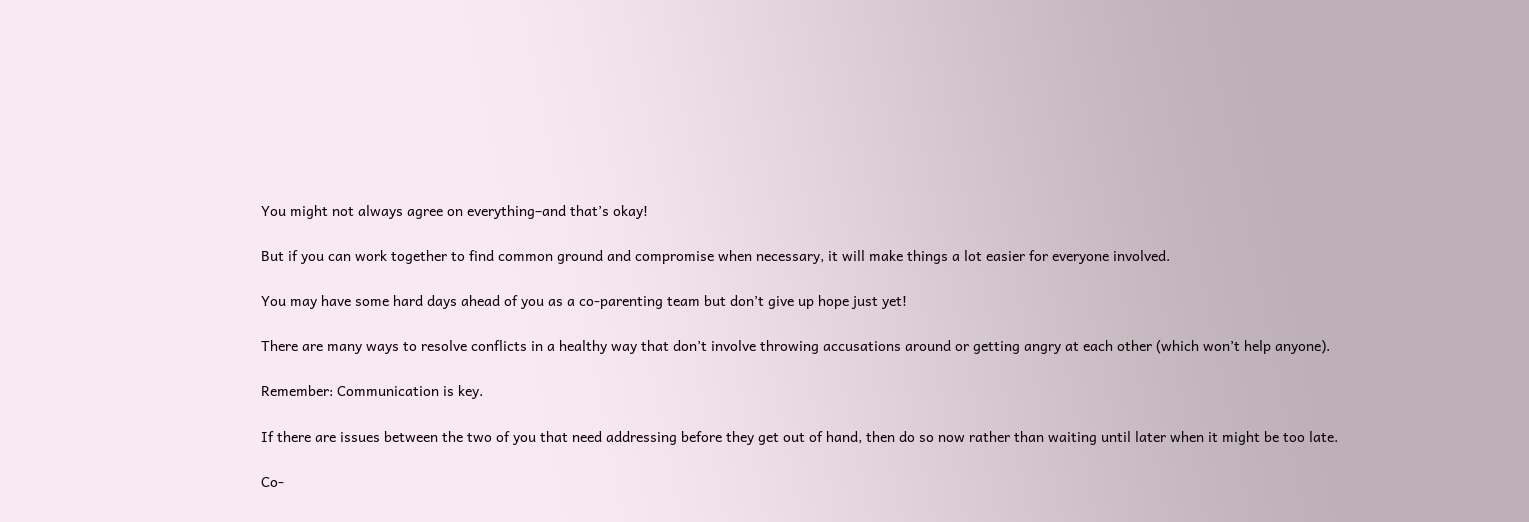You might not always agree on everything–and that’s okay!

But if you can work together to find common ground and compromise when necessary, it will make things a lot easier for everyone involved.

You may have some hard days ahead of you as a co-parenting team but don’t give up hope just yet!

There are many ways to resolve conflicts in a healthy way that don’t involve throwing accusations around or getting angry at each other (which won’t help anyone).

Remember: Communication is key.

If there are issues between the two of you that need addressing before they get out of hand, then do so now rather than waiting until later when it might be too late.

Co-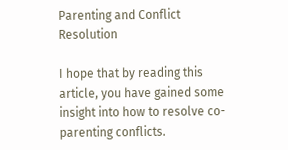Parenting and Conflict Resolution

I hope that by reading this article, you have gained some insight into how to resolve co-parenting conflicts.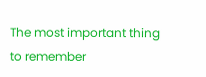The most important thing to remember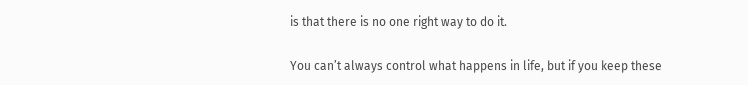is that there is no one right way to do it.

You can’t always control what happens in life, but if you keep these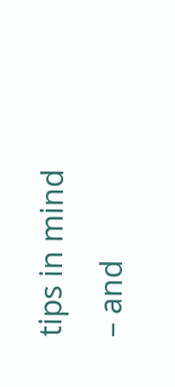tips in mind – and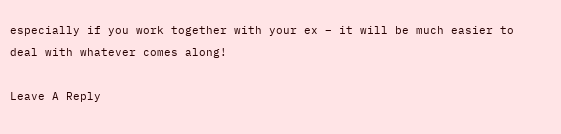especially if you work together with your ex – it will be much easier to deal with whatever comes along!

Leave A Reply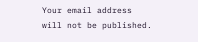Your email address will not be published.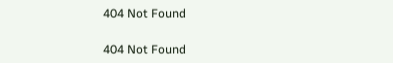404 Not Found

404 Not Found